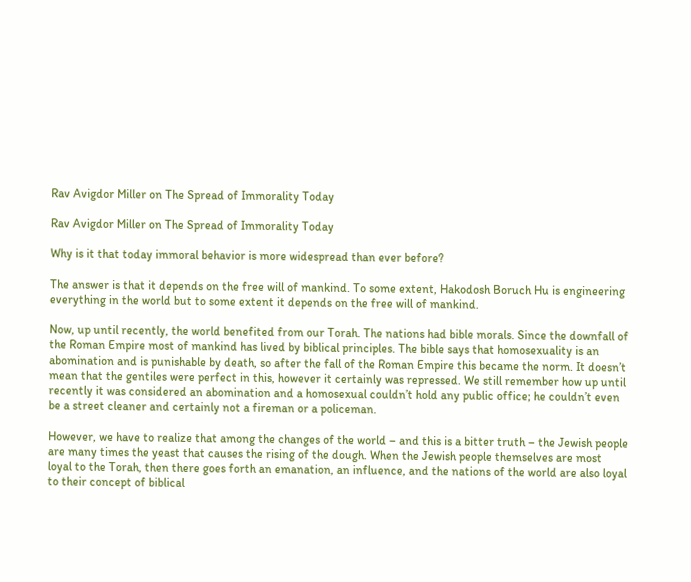Rav Avigdor Miller on The Spread of Immorality Today

Rav Avigdor Miller on The Spread of Immorality Today

Why is it that today immoral behavior is more widespread than ever before?

The answer is that it depends on the free will of mankind. To some extent, Hakodosh Boruch Hu is engineering everything in the world but to some extent it depends on the free will of mankind.

Now, up until recently, the world benefited from our Torah. The nations had bible morals. Since the downfall of the Roman Empire most of mankind has lived by biblical principles. The bible says that homosexuality is an abomination and is punishable by death, so after the fall of the Roman Empire this became the norm. It doesn’t mean that the gentiles were perfect in this, however it certainly was repressed. We still remember how up until recently it was considered an abomination and a homosexual couldn’t hold any public office; he couldn’t even be a street cleaner and certainly not a fireman or a policeman.

However, we have to realize that among the changes of the world – and this is a bitter truth – the Jewish people are many times the yeast that causes the rising of the dough. When the Jewish people themselves are most loyal to the Torah, then there goes forth an emanation, an influence, and the nations of the world are also loyal to their concept of biblical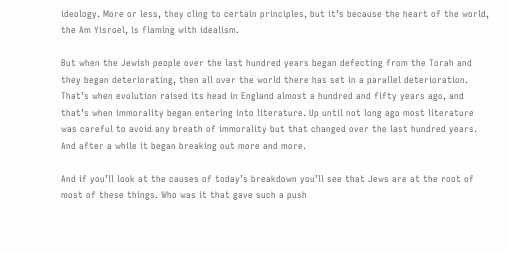ideology. More or less, they cling to certain principles, but it’s because the heart of the world, the Am Yisroel, is flaming with idealism.

But when the Jewish people over the last hundred years began defecting from the Torah and they began deteriorating, then all over the world there has set in a parallel deterioration. That’s when evolution raised its head in England almost a hundred and fifty years ago, and that’s when immorality began entering into literature. Up until not long ago most literature was careful to avoid any breath of immorality but that changed over the last hundred years. And after a while it began breaking out more and more.

And if you’ll look at the causes of today’s breakdown you’ll see that Jews are at the root of most of these things. Who was it that gave such a push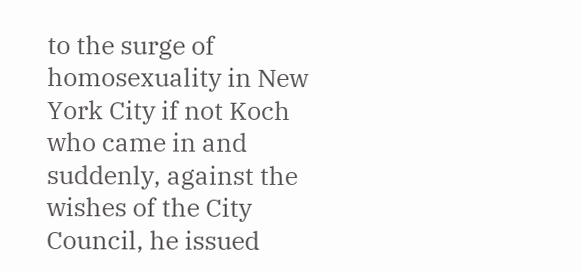to the surge of homosexuality in New York City if not Koch who came in and suddenly, against the wishes of the City Council, he issued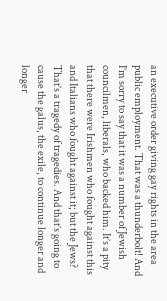an executive order giving gay rights in the area public employment. That was a thunderbolt! And I’m sorry to say that it was a number of Jewish councilmen, liberals, who backed him. It’s a pity that there were Irishmen who fought against this and Italians who fought against it; but the Jews? That’s a tragedy of tragedies. And that’s going to cause the galus, the exile, to continue longer and longer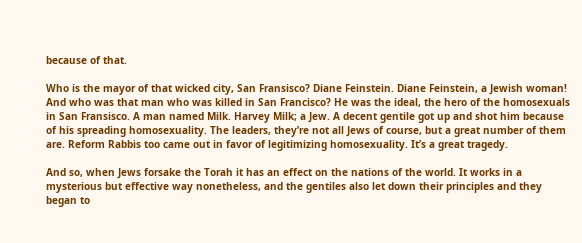because of that.

Who is the mayor of that wicked city, San Fransisco? Diane Feinstein. Diane Feinstein, a Jewish woman! And who was that man who was killed in San Francisco? He was the ideal, the hero of the homosexuals in San Fransisco. A man named Milk. Harvey Milk; a Jew. A decent gentile got up and shot him because of his spreading homosexuality. The leaders, they’re not all Jews of course, but a great number of them are. Reform Rabbis too came out in favor of legitimizing homosexuality. It’s a great tragedy.

And so, when Jews forsake the Torah it has an effect on the nations of the world. It works in a mysterious but effective way nonetheless, and the gentiles also let down their principles and they began to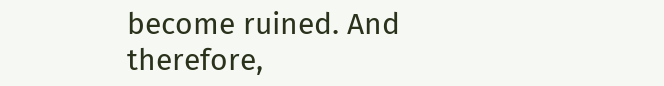become ruined. And therefore,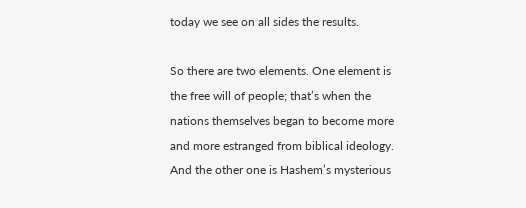today we see on all sides the results.

So there are two elements. One element is the free will of people; that’s when the nations themselves began to become more and more estranged from biblical ideology. And the other one is Hashem’s mysterious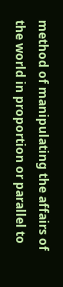method of manipulating the affairs of the world in proportion or parallel to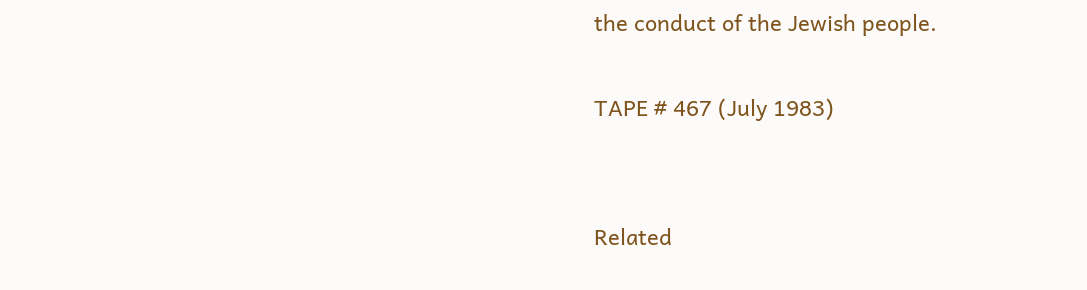the conduct of the Jewish people.

TAPE # 467 (July 1983)


Related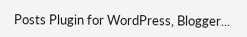Posts Plugin for WordPress, Blogger...